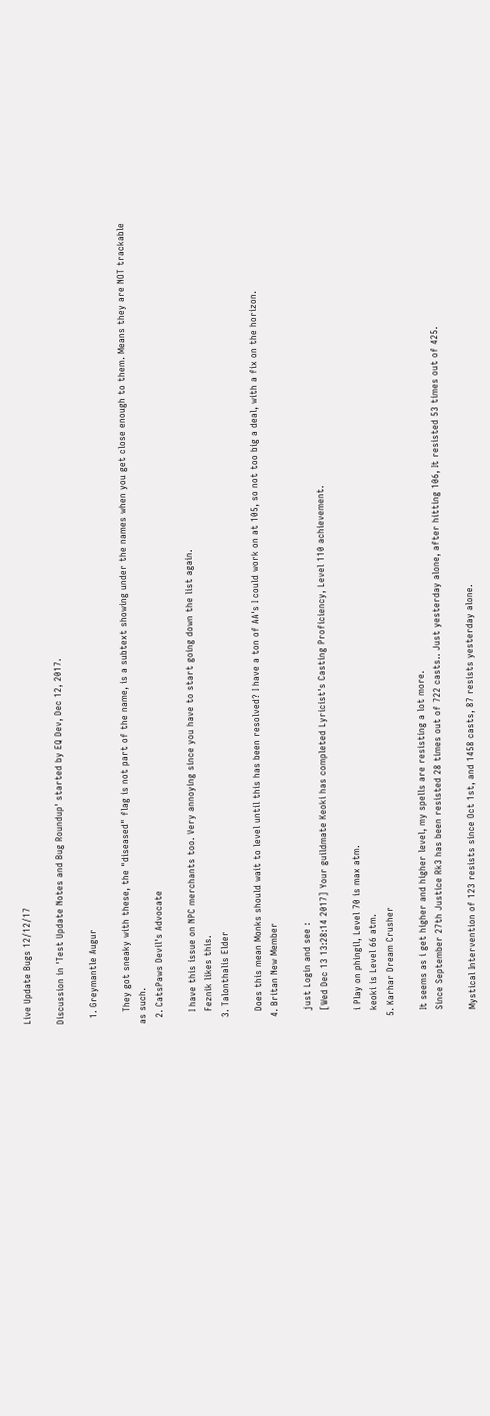Live Update Bugs 12/12/17

Discussion in 'Test Update Notes and Bug Roundup' started by EQ Dev, Dec 12, 2017.

  1. Greymantle Augur

    They got sneaky with these, the "diseased" flag is not part of the name, is a subtext showing under the names when you get close enough to them. Means they are NOT trackable as such.
  2. CatsPaws Devil's Advocate

    I have this issue on NPC merchants too. Very annoying since you have to start going down the list again.
    Feznik likes this.
  3. Talonthalis Elder

    Does this mean Monks should wait to level until this has been resolved? I have a ton of AA's I could work on at 105, so not too big a deal, with a fix on the horizon.
  4. Britan New Member

    just Login and see :
    [Wed Dec 13 13:28:14 2017] Your guildmate Keoki has completed Lyricist's Casting Proficiency, Level 110 achievement.

    i Play on phingil, Level 70 is max atm.
    keoki is Level 66 atm.
  5. Karhar Dream Crusher

    It seems as i get higher and higher level, my spells are resisting a lot more.
    Since September 27th Justice Rk3 has been resisted 28 times out of 722 casts.. Just yesterday alone, after hitting 106, It resisted 53 times out of 425.

    Mystical Intervention of 123 resists since Oct 1st, and 1458 casts, 87 resists yesterday alone.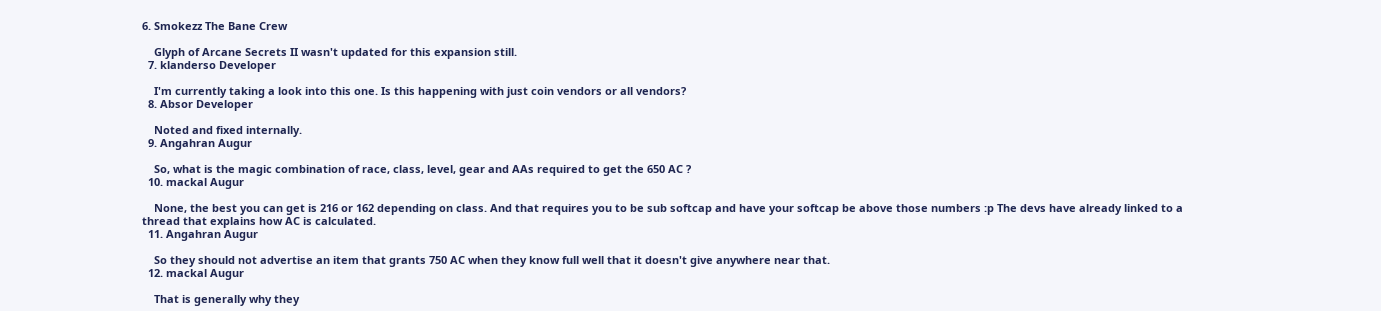6. Smokezz The Bane Crew

    Glyph of Arcane Secrets II wasn't updated for this expansion still.
  7. klanderso Developer

    I'm currently taking a look into this one. Is this happening with just coin vendors or all vendors?
  8. Absor Developer

    Noted and fixed internally.
  9. Angahran Augur

    So, what is the magic combination of race, class, level, gear and AAs required to get the 650 AC ?
  10. mackal Augur

    None, the best you can get is 216 or 162 depending on class. And that requires you to be sub softcap and have your softcap be above those numbers :p The devs have already linked to a thread that explains how AC is calculated.
  11. Angahran Augur

    So they should not advertise an item that grants 750 AC when they know full well that it doesn't give anywhere near that.
  12. mackal Augur

    That is generally why they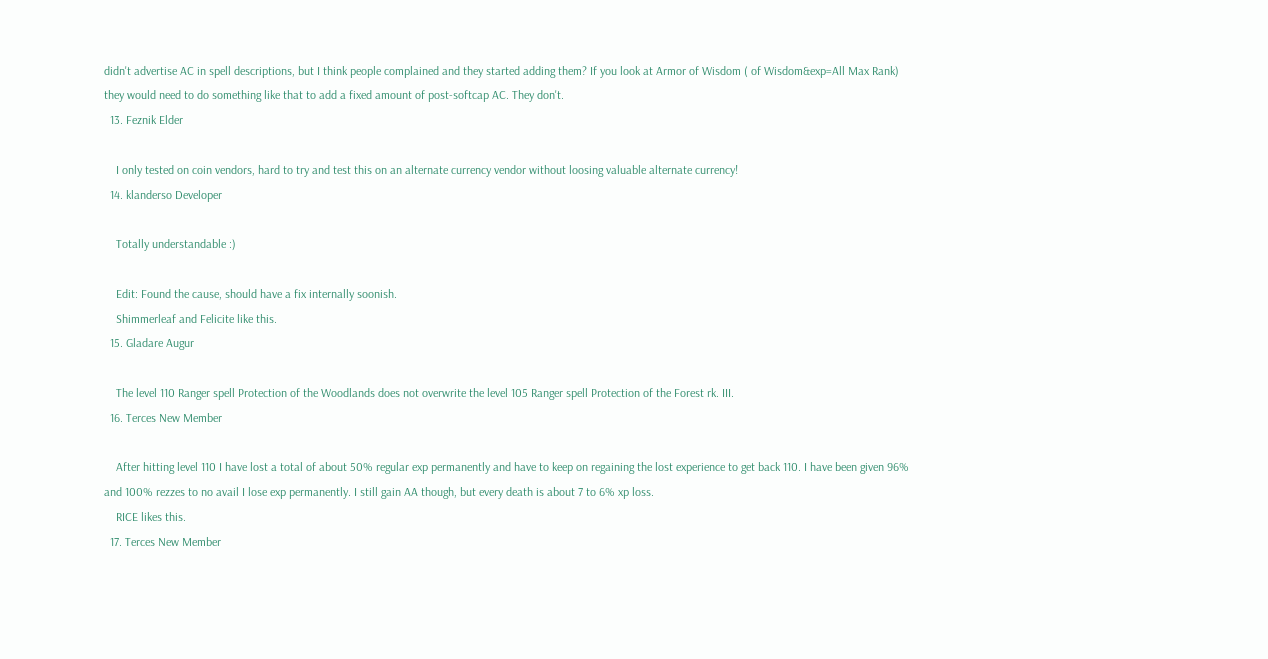didn't advertise AC in spell descriptions, but I think people complained and they started adding them? If you look at Armor of Wisdom ( of Wisdom&exp=All Max Rank) they would need to do something like that to add a fixed amount of post-softcap AC. They don't.
  13. Feznik Elder

    I only tested on coin vendors, hard to try and test this on an alternate currency vendor without loosing valuable alternate currency!
  14. klanderso Developer

    Totally understandable :)

    Edit: Found the cause, should have a fix internally soonish.
    Shimmerleaf and Felicite like this.
  15. Gladare Augur

    The level 110 Ranger spell Protection of the Woodlands does not overwrite the level 105 Ranger spell Protection of the Forest rk. III.
  16. Terces New Member

    After hitting level 110 I have lost a total of about 50% regular exp permanently and have to keep on regaining the lost experience to get back 110. I have been given 96% and 100% rezzes to no avail I lose exp permanently. I still gain AA though, but every death is about 7 to 6% xp loss.
    RICE likes this.
  17. Terces New Member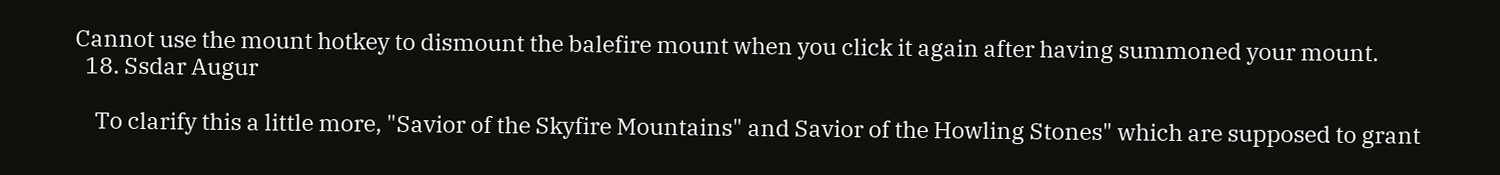Cannot use the mount hotkey to dismount the balefire mount when you click it again after having summoned your mount.
  18. Ssdar Augur

    To clarify this a little more, "Savior of the Skyfire Mountains" and Savior of the Howling Stones" which are supposed to grant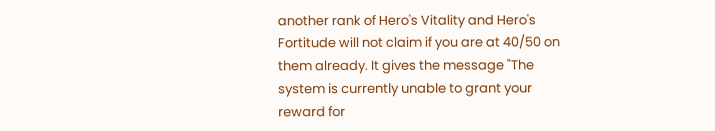another rank of Hero's Vitality and Hero's Fortitude will not claim if you are at 40/50 on them already. It gives the message "The system is currently unable to grant your reward for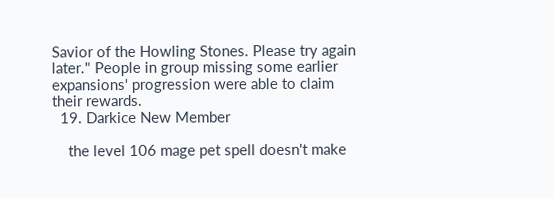Savior of the Howling Stones. Please try again later." People in group missing some earlier expansions' progression were able to claim their rewards.
  19. Darkice New Member

    the level 106 mage pet spell doesn't make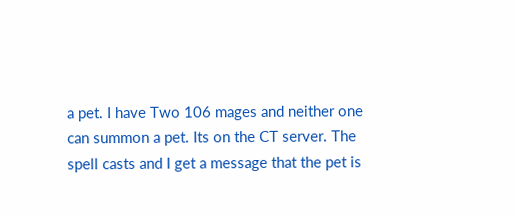a pet. I have Two 106 mages and neither one can summon a pet. Its on the CT server. The spell casts and I get a message that the pet is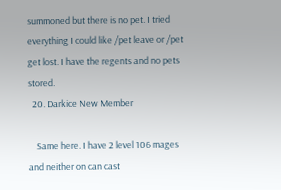summoned but there is no pet. I tried everything I could like /pet leave or /pet get lost. I have the regents and no pets stored.
  20. Darkice New Member

    Same here. I have 2 level 106 mages and neither on can cast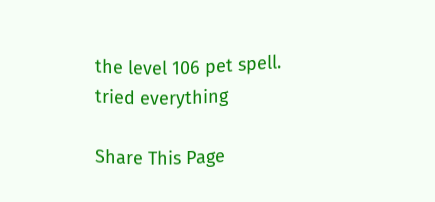the level 106 pet spell. tried everything

Share This Page